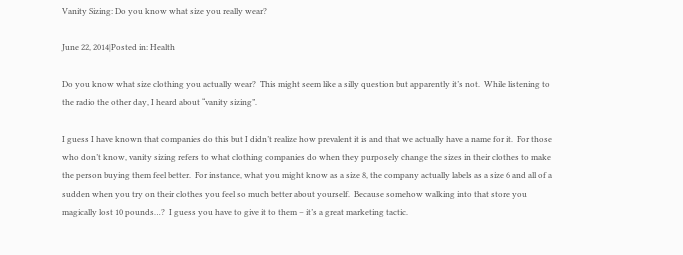Vanity Sizing: Do you know what size you really wear?

June 22, 2014|Posted in: Health

Do you know what size clothing you actually wear?  This might seem like a silly question but apparently it’s not.  While listening to the radio the other day, I heard about “vanity sizing”.

I guess I have known that companies do this but I didn’t realize how prevalent it is and that we actually have a name for it.  For those who don’t know, vanity sizing refers to what clothing companies do when they purposely change the sizes in their clothes to make the person buying them feel better.  For instance, what you might know as a size 8, the company actually labels as a size 6 and all of a sudden when you try on their clothes you feel so much better about yourself.  Because somehow walking into that store you magically lost 10 pounds…?  I guess you have to give it to them – it’s a great marketing tactic.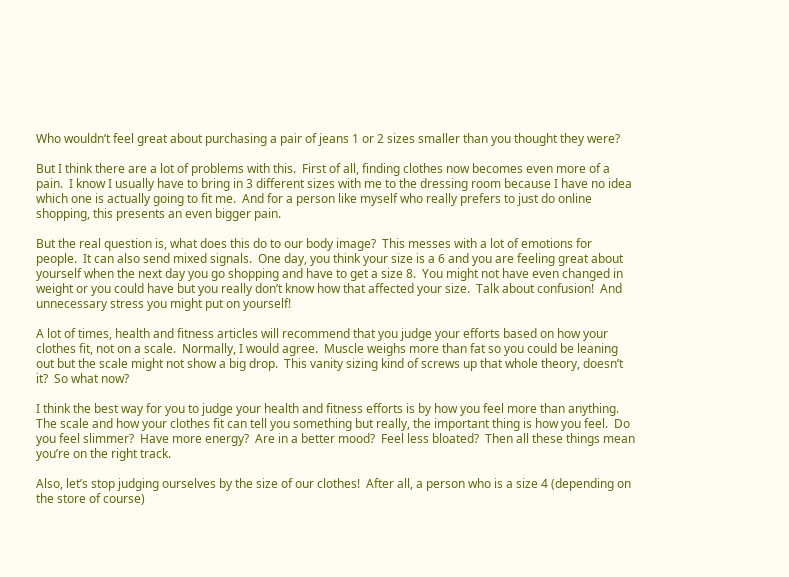Who wouldn’t feel great about purchasing a pair of jeans 1 or 2 sizes smaller than you thought they were?

But I think there are a lot of problems with this.  First of all, finding clothes now becomes even more of a pain.  I know I usually have to bring in 3 different sizes with me to the dressing room because I have no idea which one is actually going to fit me.  And for a person like myself who really prefers to just do online shopping, this presents an even bigger pain.

But the real question is, what does this do to our body image?  This messes with a lot of emotions for people.  It can also send mixed signals.  One day, you think your size is a 6 and you are feeling great about yourself when the next day you go shopping and have to get a size 8.  You might not have even changed in weight or you could have but you really don’t know how that affected your size.  Talk about confusion!  And unnecessary stress you might put on yourself!

A lot of times, health and fitness articles will recommend that you judge your efforts based on how your clothes fit, not on a scale.  Normally, I would agree.  Muscle weighs more than fat so you could be leaning out but the scale might not show a big drop.  This vanity sizing kind of screws up that whole theory, doesn’t it?  So what now?

I think the best way for you to judge your health and fitness efforts is by how you feel more than anything.  The scale and how your clothes fit can tell you something but really, the important thing is how you feel.  Do you feel slimmer?  Have more energy?  Are in a better mood?  Feel less bloated?  Then all these things mean you’re on the right track.

Also, let’s stop judging ourselves by the size of our clothes!  After all, a person who is a size 4 (depending on the store of course)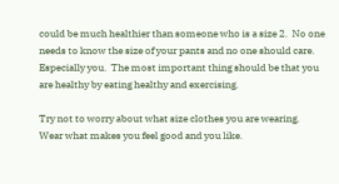could be much healthier than someone who is a size 2.  No one needs to know the size of your pants and no one should care.  Especially you.  The most important thing should be that you are healthy by eating healthy and exercising.

Try not to worry about what size clothes you are wearing.  Wear what makes you feel good and you like.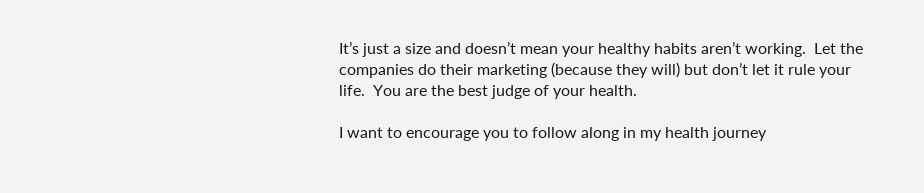It’s just a size and doesn’t mean your healthy habits aren’t working.  Let the companies do their marketing (because they will) but don’t let it rule your life.  You are the best judge of your health.

I want to encourage you to follow along in my health journey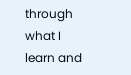through what I learn and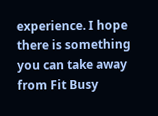experience. I hope there is something you can take away from Fit Busy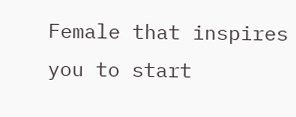Female that inspires you to start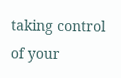taking control of your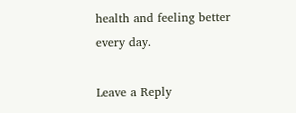health and feeling better every day.

Leave a Reply